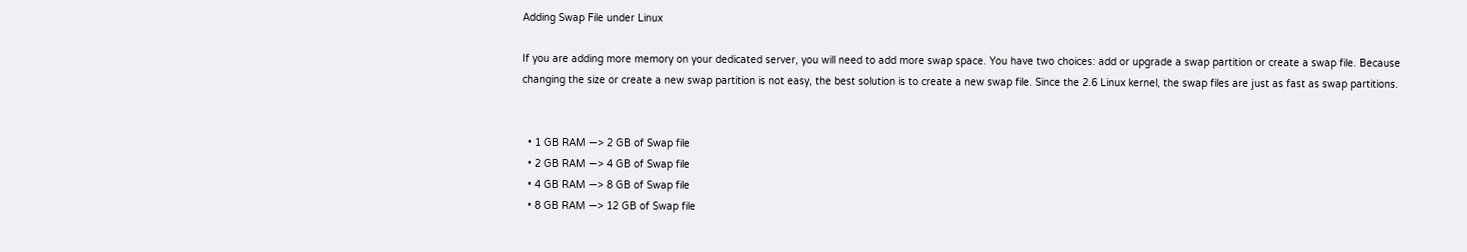Adding Swap File under Linux

If you are adding more memory on your dedicated server, you will need to add more swap space. You have two choices: add or upgrade a swap partition or create a swap file. Because changing the size or create a new swap partition is not easy, the best solution is to create a new swap file. Since the 2.6 Linux kernel, the swap files are just as fast as swap partitions.


  • 1 GB RAM —> 2 GB of Swap file
  • 2 GB RAM —> 4 GB of Swap file
  • 4 GB RAM —> 8 GB of Swap file
  • 8 GB RAM —> 12 GB of Swap file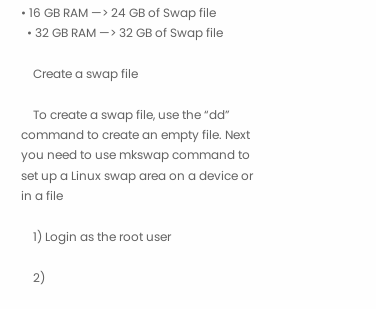• 16 GB RAM —> 24 GB of Swap file
  • 32 GB RAM —> 32 GB of Swap file

    Create a swap file

    To create a swap file, use the “dd” command to create an empty file. Next you need to use mkswap command to set up a Linux swap area on a device or in a file

    1) Login as the root user

    2)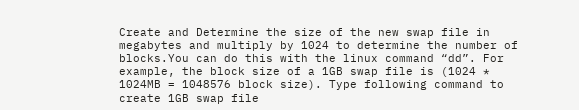Create and Determine the size of the new swap file in megabytes and multiply by 1024 to determine the number of blocks.You can do this with the linux command “dd”. For example, the block size of a 1GB swap file is (1024 * 1024MB = 1048576 block size). Type following command to create 1GB swap file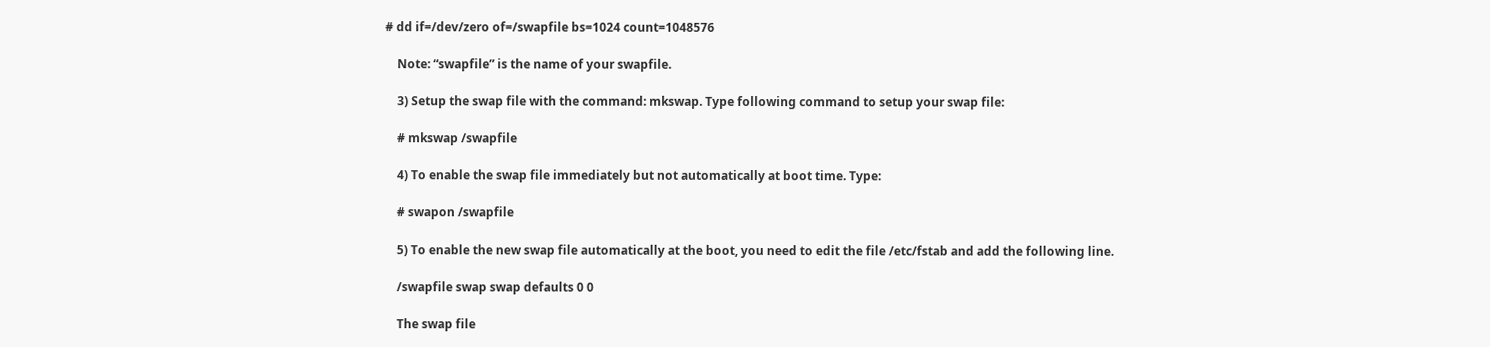# dd if=/dev/zero of=/swapfile bs=1024 count=1048576

    Note: “swapfile” is the name of your swapfile.

    3) Setup the swap file with the command: mkswap. Type following command to setup your swap file:

    # mkswap /swapfile

    4) To enable the swap file immediately but not automatically at boot time. Type:

    # swapon /swapfile

    5) To enable the new swap file automatically at the boot, you need to edit the file /etc/fstab and add the following line.

    /swapfile swap swap defaults 0 0

    The swap file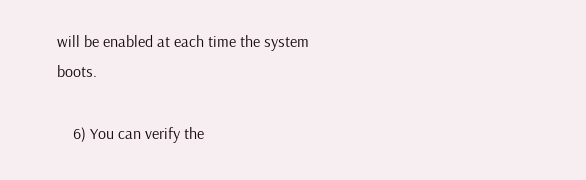will be enabled at each time the system boots.

    6) You can verify the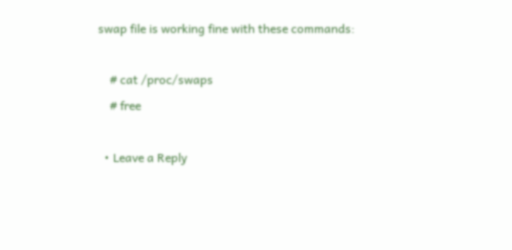swap file is working fine with these commands:

    # cat /proc/swaps
    # free

  • Leave a Reply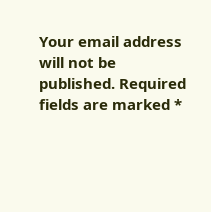Your email address will not be published. Required fields are marked *